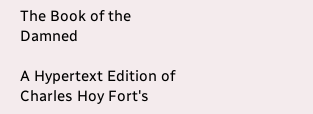The Book of the Damned

A Hypertext Edition of Charles Hoy Fort's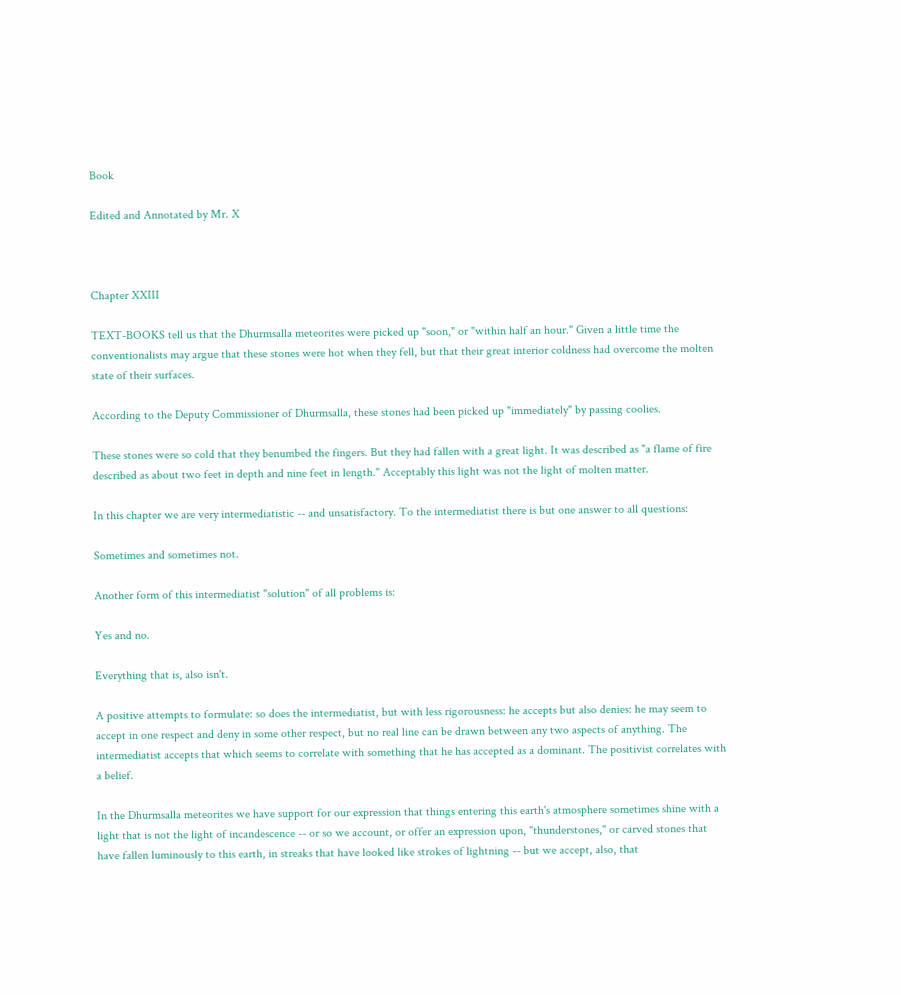Book

Edited and Annotated by Mr. X



Chapter XXIII

TEXT-BOOKS tell us that the Dhurmsalla meteorites were picked up "soon," or "within half an hour." Given a little time the conventionalists may argue that these stones were hot when they fell, but that their great interior coldness had overcome the molten state of their surfaces.

According to the Deputy Commissioner of Dhurmsalla, these stones had been picked up "immediately" by passing coolies.

These stones were so cold that they benumbed the fingers. But they had fallen with a great light. It was described as "a flame of fire described as about two feet in depth and nine feet in length." Acceptably this light was not the light of molten matter.

In this chapter we are very intermediatistic -- and unsatisfactory. To the intermediatist there is but one answer to all questions:

Sometimes and sometimes not.

Another form of this intermediatist "solution" of all problems is:

Yes and no.

Everything that is, also isn't.

A positive attempts to formulate: so does the intermediatist, but with less rigorousness: he accepts but also denies: he may seem to accept in one respect and deny in some other respect, but no real line can be drawn between any two aspects of anything. The intermediatist accepts that which seems to correlate with something that he has accepted as a dominant. The positivist correlates with a belief.

In the Dhurmsalla meteorites we have support for our expression that things entering this earth's atmosphere sometimes shine with a light that is not the light of incandescence -- or so we account, or offer an expression upon, "thunderstones," or carved stones that have fallen luminously to this earth, in streaks that have looked like strokes of lightning -- but we accept, also, that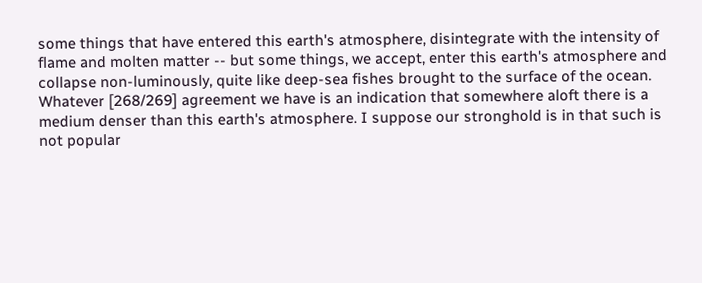some things that have entered this earth's atmosphere, disintegrate with the intensity of flame and molten matter -- but some things, we accept, enter this earth's atmosphere and collapse non-luminously, quite like deep-sea fishes brought to the surface of the ocean. Whatever [268/269] agreement we have is an indication that somewhere aloft there is a medium denser than this earth's atmosphere. I suppose our stronghold is in that such is not popular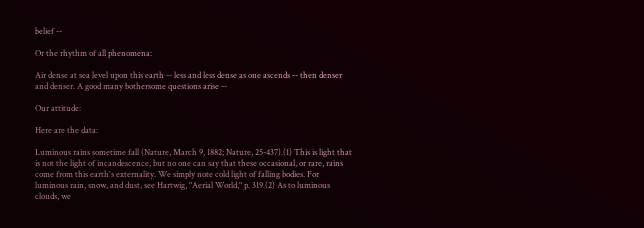belief --

Or the rhythm of all phenomena:

Air dense at sea level upon this earth -- less and less dense as one ascends -- then denser and denser. A good many bothersome questions arise --

Our attitude:

Here are the data:

Luminous rains sometime fall (Nature, March 9, 1882; Nature, 25-437).(1) This is light that is not the light of incandescence, but no one can say that these occasional, or rare, rains come from this earth's externality. We simply note cold light of falling bodies. For luminous rain, snow, and dust, see Hartwig, "Aerial World," p. 319.(2) As to luminous clouds, we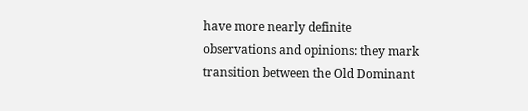have more nearly definite observations and opinions: they mark transition between the Old Dominant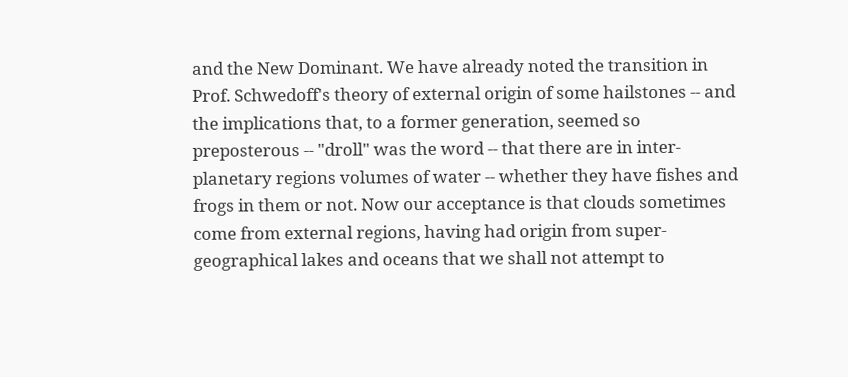and the New Dominant. We have already noted the transition in Prof. Schwedoff's theory of external origin of some hailstones -- and the implications that, to a former generation, seemed so preposterous -- "droll" was the word -- that there are in inter-planetary regions volumes of water -- whether they have fishes and frogs in them or not. Now our acceptance is that clouds sometimes come from external regions, having had origin from super-geographical lakes and oceans that we shall not attempt to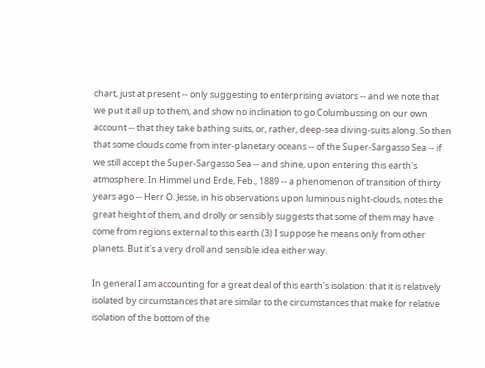chart, just at present -- only suggesting to enterprising aviators -- and we note that we put it all up to them, and show no inclination to go Columbussing on our own account -- that they take bathing suits, or, rather, deep-sea diving-suits along. So then that some clouds come from inter-planetary oceans -- of the Super-Sargasso Sea -- if we still accept the Super-Sargasso Sea -- and shine, upon entering this earth's atmosphere. In Himmel und Erde, Feb., 1889 -- a phenomenon of transition of thirty years ago -- Herr O. Jesse, in his observations upon luminous night-clouds, notes the great height of them, and drolly or sensibly suggests that some of them may have come from regions external to this earth.(3) I suppose he means only from other planets. But it's a very droll and sensible idea either way.

In general I am accounting for a great deal of this earth's isolation: that it is relatively isolated by circumstances that are similar to the circumstances that make for relative isolation of the bottom of the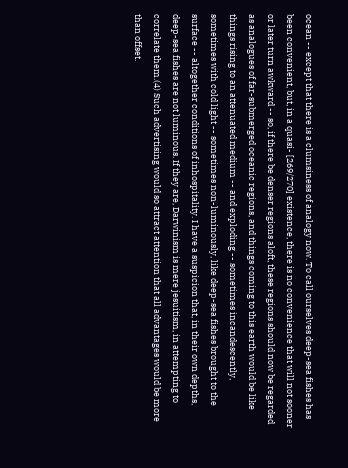ocean -- except that there is a clumsiness of analogy now. To call ourselves deep-sea fishes has been convenient, but, in a quasi- [269/270] existence, there is no convenience that will not sooner or later turn awkward -- so, if there be denser regions aloft, these regions should now be regarded as analogues of far-submerged oceanic regions, and things coming to this earth would be like things rising to an attenuated medium -- and exploding -- sometimes incandescently, sometimes with cold light -- sometimes non-luminously, like deep-sea fishes brought to the surface -- altogether conditions of inhospitality. I have a suspicion that, in their own depths, deep-sea fishes are not luminous. If they are, Darwinism is mere jesuitism, in attempting to correlate them.(4) Such advertising would so attract attention that all advantages would be more than offset.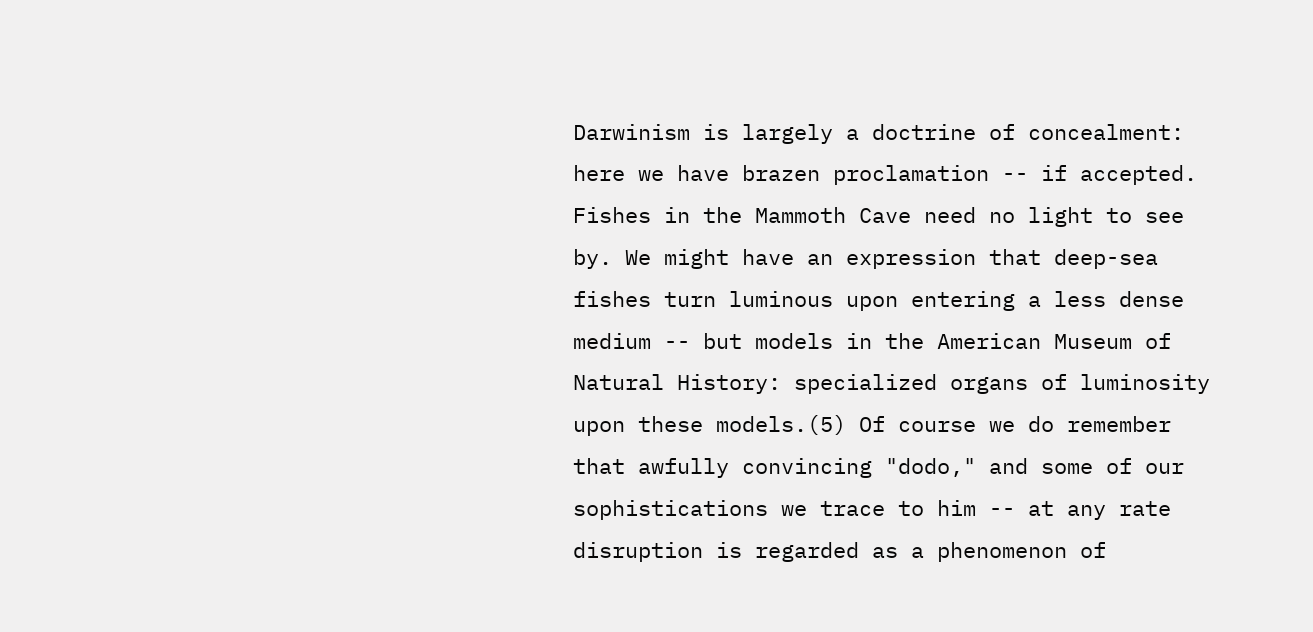Darwinism is largely a doctrine of concealment: here we have brazen proclamation -- if accepted. Fishes in the Mammoth Cave need no light to see by. We might have an expression that deep-sea fishes turn luminous upon entering a less dense medium -- but models in the American Museum of Natural History: specialized organs of luminosity upon these models.(5) Of course we do remember that awfully convincing "dodo," and some of our sophistications we trace to him -- at any rate disruption is regarded as a phenomenon of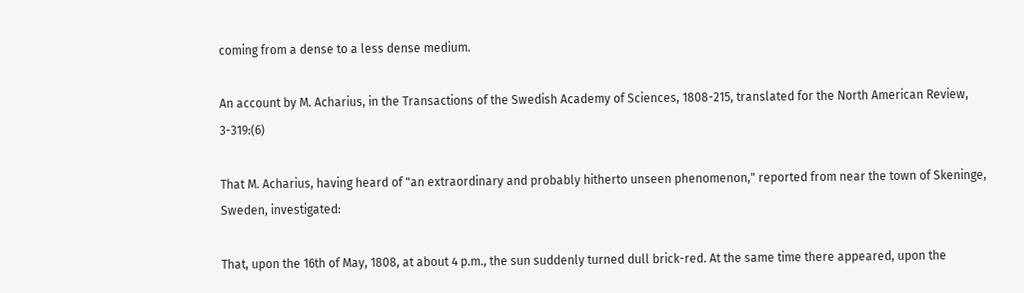coming from a dense to a less dense medium.

An account by M. Acharius, in the Transactions of the Swedish Academy of Sciences, 1808-215, translated for the North American Review, 3-319:(6)

That M. Acharius, having heard of "an extraordinary and probably hitherto unseen phenomenon," reported from near the town of Skeninge, Sweden, investigated:

That, upon the 16th of May, 1808, at about 4 p.m., the sun suddenly turned dull brick-red. At the same time there appeared, upon the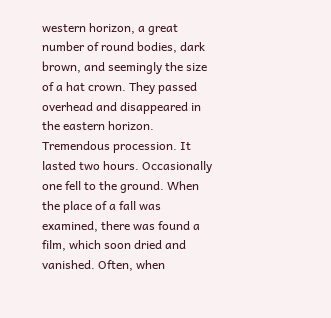western horizon, a great number of round bodies, dark brown, and seemingly the size of a hat crown. They passed overhead and disappeared in the eastern horizon. Tremendous procession. It lasted two hours. Occasionally one fell to the ground. When the place of a fall was examined, there was found a film, which soon dried and vanished. Often, when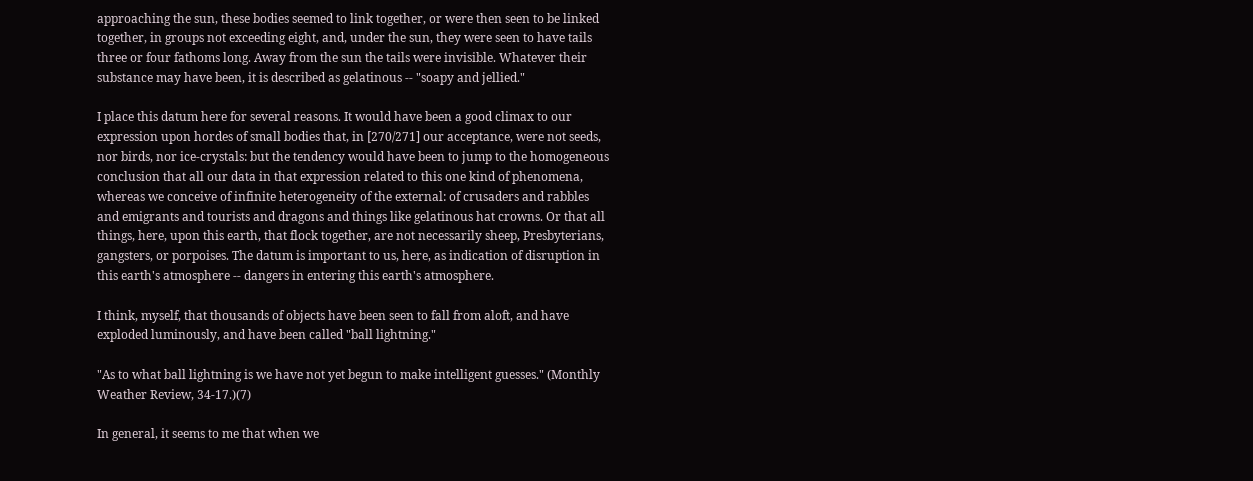approaching the sun, these bodies seemed to link together, or were then seen to be linked together, in groups not exceeding eight, and, under the sun, they were seen to have tails three or four fathoms long. Away from the sun the tails were invisible. Whatever their substance may have been, it is described as gelatinous -- "soapy and jellied."

I place this datum here for several reasons. It would have been a good climax to our expression upon hordes of small bodies that, in [270/271] our acceptance, were not seeds, nor birds, nor ice-crystals: but the tendency would have been to jump to the homogeneous conclusion that all our data in that expression related to this one kind of phenomena, whereas we conceive of infinite heterogeneity of the external: of crusaders and rabbles and emigrants and tourists and dragons and things like gelatinous hat crowns. Or that all things, here, upon this earth, that flock together, are not necessarily sheep, Presbyterians, gangsters, or porpoises. The datum is important to us, here, as indication of disruption in this earth's atmosphere -- dangers in entering this earth's atmosphere.

I think, myself, that thousands of objects have been seen to fall from aloft, and have exploded luminously, and have been called "ball lightning."

"As to what ball lightning is we have not yet begun to make intelligent guesses." (Monthly Weather Review, 34-17.)(7)

In general, it seems to me that when we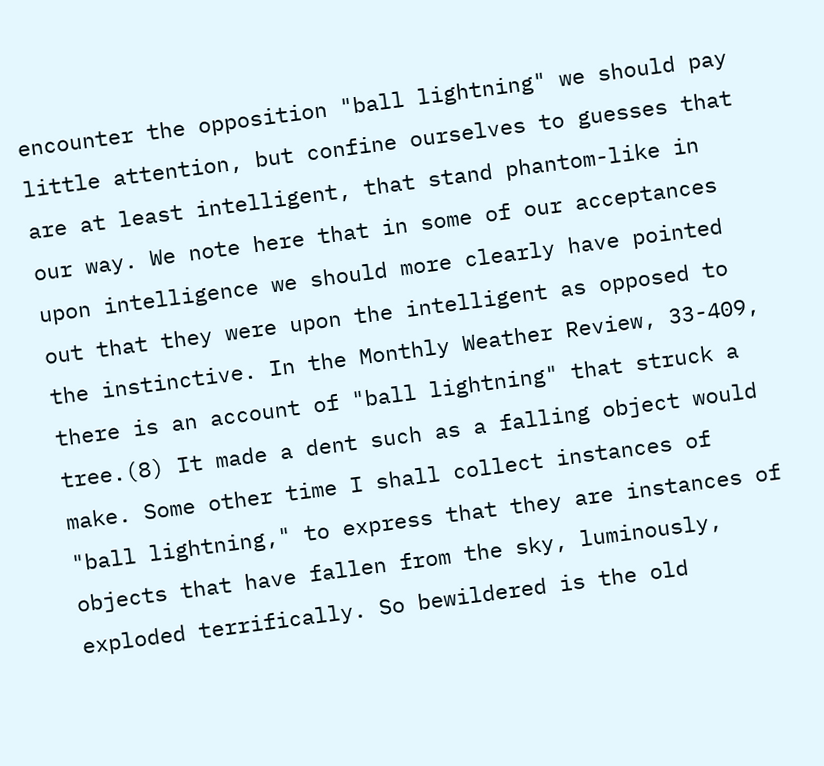encounter the opposition "ball lightning" we should pay little attention, but confine ourselves to guesses that are at least intelligent, that stand phantom-like in our way. We note here that in some of our acceptances upon intelligence we should more clearly have pointed out that they were upon the intelligent as opposed to the instinctive. In the Monthly Weather Review, 33-409, there is an account of "ball lightning" that struck a tree.(8) It made a dent such as a falling object would make. Some other time I shall collect instances of "ball lightning," to express that they are instances of objects that have fallen from the sky, luminously, exploded terrifically. So bewildered is the old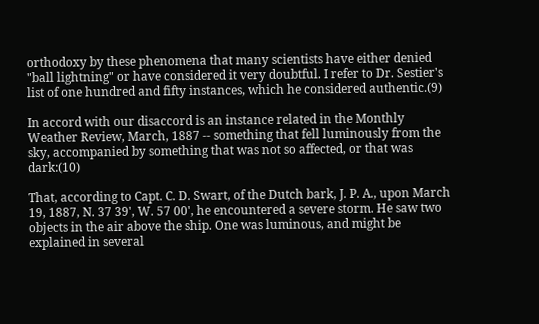orthodoxy by these phenomena that many scientists have either denied "ball lightning" or have considered it very doubtful. I refer to Dr. Sestier's list of one hundred and fifty instances, which he considered authentic.(9)

In accord with our disaccord is an instance related in the Monthly Weather Review, March, 1887 -- something that fell luminously from the sky, accompanied by something that was not so affected, or that was dark:(10)

That, according to Capt. C. D. Swart, of the Dutch bark, J. P. A., upon March 19, 1887, N. 37 39', W. 57 00', he encountered a severe storm. He saw two objects in the air above the ship. One was luminous, and might be explained in several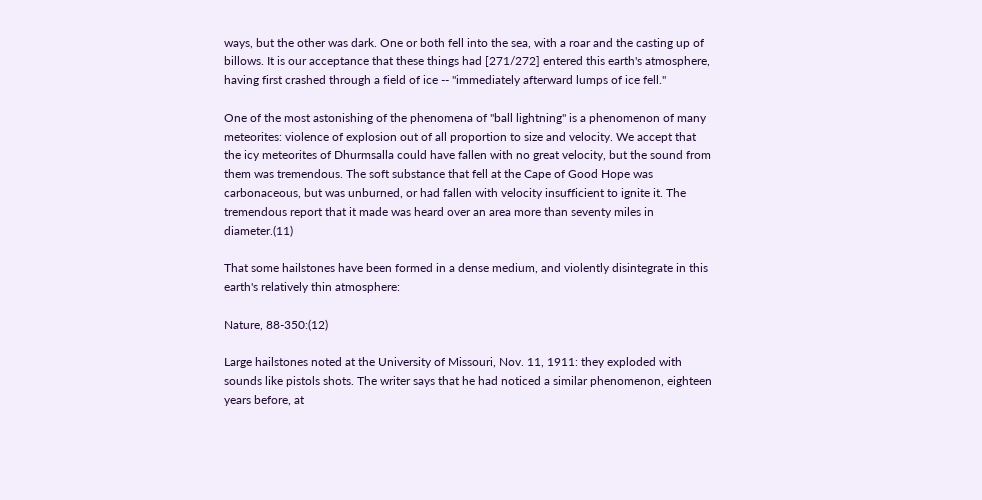ways, but the other was dark. One or both fell into the sea, with a roar and the casting up of billows. It is our acceptance that these things had [271/272] entered this earth's atmosphere, having first crashed through a field of ice -- "immediately afterward lumps of ice fell."

One of the most astonishing of the phenomena of "ball lightning" is a phenomenon of many meteorites: violence of explosion out of all proportion to size and velocity. We accept that the icy meteorites of Dhurmsalla could have fallen with no great velocity, but the sound from them was tremendous. The soft substance that fell at the Cape of Good Hope was carbonaceous, but was unburned, or had fallen with velocity insufficient to ignite it. The tremendous report that it made was heard over an area more than seventy miles in diameter.(11)

That some hailstones have been formed in a dense medium, and violently disintegrate in this earth's relatively thin atmosphere:

Nature, 88-350:(12)

Large hailstones noted at the University of Missouri, Nov. 11, 1911: they exploded with sounds like pistols shots. The writer says that he had noticed a similar phenomenon, eighteen years before, at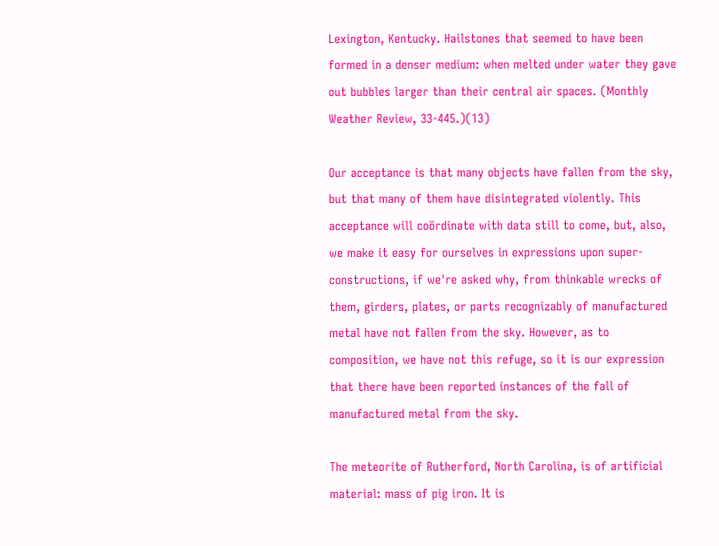Lexington, Kentucky. Hailstones that seemed to have been formed in a denser medium: when melted under water they gave out bubbles larger than their central air spaces. (Monthly Weather Review, 33-445.)(13)

Our acceptance is that many objects have fallen from the sky, but that many of them have disintegrated violently. This acceptance will coördinate with data still to come, but, also, we make it easy for ourselves in expressions upon super-constructions, if we're asked why, from thinkable wrecks of them, girders, plates, or parts recognizably of manufactured metal have not fallen from the sky. However, as to composition, we have not this refuge, so it is our expression that there have been reported instances of the fall of manufactured metal from the sky.

The meteorite of Rutherford, North Carolina, is of artificial material: mass of pig iron. It is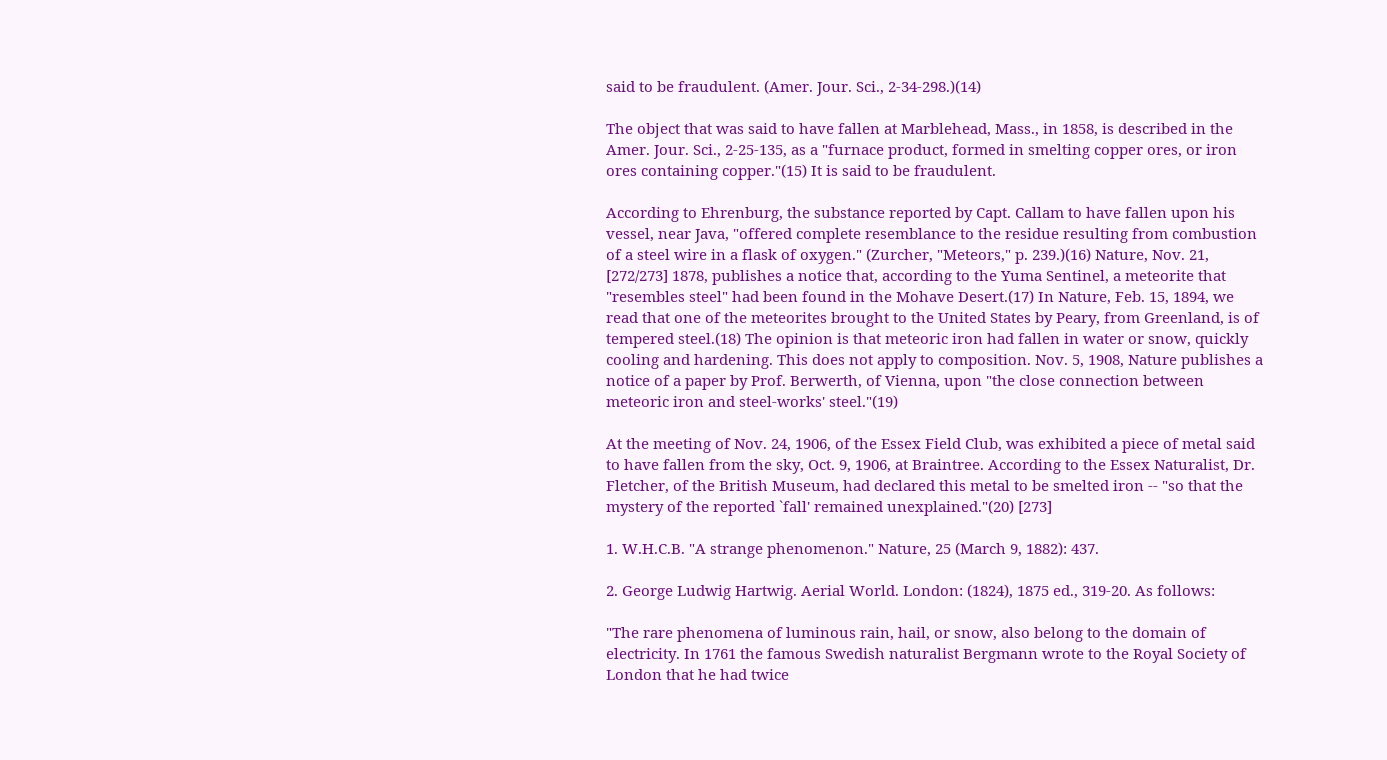said to be fraudulent. (Amer. Jour. Sci., 2-34-298.)(14)

The object that was said to have fallen at Marblehead, Mass., in 1858, is described in the Amer. Jour. Sci., 2-25-135, as a "furnace product, formed in smelting copper ores, or iron ores containing copper."(15) It is said to be fraudulent.

According to Ehrenburg, the substance reported by Capt. Callam to have fallen upon his vessel, near Java, "offered complete resemblance to the residue resulting from combustion of a steel wire in a flask of oxygen." (Zurcher, "Meteors," p. 239.)(16) Nature, Nov. 21, [272/273] 1878, publishes a notice that, according to the Yuma Sentinel, a meteorite that "resembles steel" had been found in the Mohave Desert.(17) In Nature, Feb. 15, 1894, we read that one of the meteorites brought to the United States by Peary, from Greenland, is of tempered steel.(18) The opinion is that meteoric iron had fallen in water or snow, quickly cooling and hardening. This does not apply to composition. Nov. 5, 1908, Nature publishes a notice of a paper by Prof. Berwerth, of Vienna, upon "the close connection between meteoric iron and steel-works' steel."(19)

At the meeting of Nov. 24, 1906, of the Essex Field Club, was exhibited a piece of metal said to have fallen from the sky, Oct. 9, 1906, at Braintree. According to the Essex Naturalist, Dr. Fletcher, of the British Museum, had declared this metal to be smelted iron -- "so that the mystery of the reported `fall' remained unexplained."(20) [273]

1. W.H.C.B. "A strange phenomenon." Nature, 25 (March 9, 1882): 437.

2. George Ludwig Hartwig. Aerial World. London: (1824), 1875 ed., 319-20. As follows:

"The rare phenomena of luminous rain, hail, or snow, also belong to the domain of electricity. In 1761 the famous Swedish naturalist Bergmann wrote to the Royal Society of London that he had twice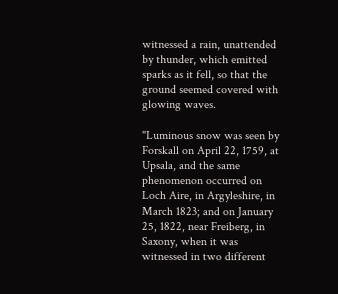witnessed a rain, unattended by thunder, which emitted sparks as it fell, so that the ground seemed covered with glowing waves.

"Luminous snow was seen by Forskall on April 22, 1759, at Upsala, and the same phenomenon occurred on Loch Aire, in Argyleshire, in March 1823; and on January 25, 1822, near Freiberg, in Saxony, when it was witnessed in two different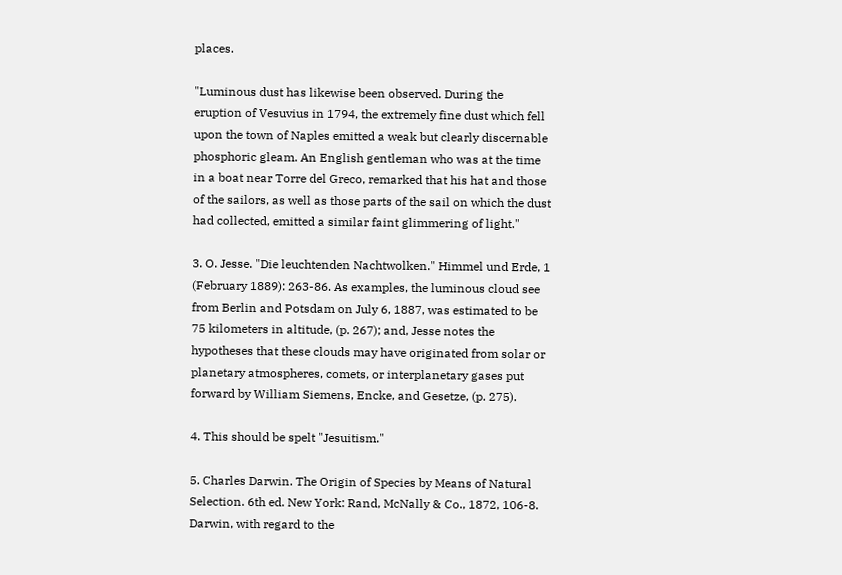places.

"Luminous dust has likewise been observed. During the eruption of Vesuvius in 1794, the extremely fine dust which fell upon the town of Naples emitted a weak but clearly discernable phosphoric gleam. An English gentleman who was at the time in a boat near Torre del Greco, remarked that his hat and those of the sailors, as well as those parts of the sail on which the dust had collected, emitted a similar faint glimmering of light."

3. O. Jesse. "Die leuchtenden Nachtwolken." Himmel und Erde, 1 (February 1889): 263-86. As examples, the luminous cloud see from Berlin and Potsdam on July 6, 1887, was estimated to be 75 kilometers in altitude, (p. 267); and, Jesse notes the hypotheses that these clouds may have originated from solar or planetary atmospheres, comets, or interplanetary gases put forward by William Siemens, Encke, and Gesetze, (p. 275).

4. This should be spelt "Jesuitism."

5. Charles Darwin. The Origin of Species by Means of Natural Selection. 6th ed. New York: Rand, McNally & Co., 1872, 106-8. Darwin, with regard to the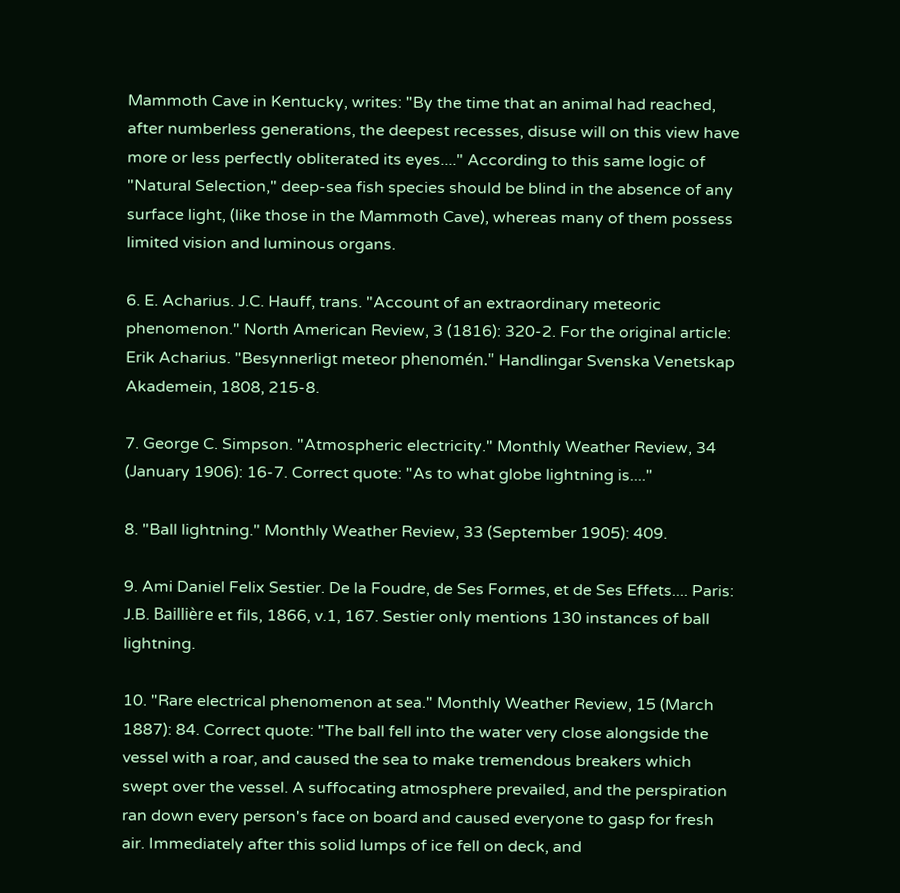Mammoth Cave in Kentucky, writes: "By the time that an animal had reached, after numberless generations, the deepest recesses, disuse will on this view have more or less perfectly obliterated its eyes...." According to this same logic of "Natural Selection," deep-sea fish species should be blind in the absence of any surface light, (like those in the Mammoth Cave), whereas many of them possess limited vision and luminous organs.

6. E. Acharius. J.C. Hauff, trans. "Account of an extraordinary meteoric phenomenon." North American Review, 3 (1816): 320-2. For the original article: Erik Acharius. "Besynnerligt meteor phenomén." Handlingar Svenska Venetskap Akademein, 1808, 215-8.

7. George C. Simpson. "Atmospheric electricity." Monthly Weather Review, 34 (January 1906): 16-7. Correct quote: "As to what globe lightning is...."

8. "Ball lightning." Monthly Weather Review, 33 (September 1905): 409.

9. Ami Daniel Felix Sestier. De la Foudre, de Ses Formes, et de Ses Effets.... Paris: J.B. Baillière et fils, 1866, v.1, 167. Sestier only mentions 130 instances of ball lightning.

10. "Rare electrical phenomenon at sea." Monthly Weather Review, 15 (March 1887): 84. Correct quote: "The ball fell into the water very close alongside the vessel with a roar, and caused the sea to make tremendous breakers which swept over the vessel. A suffocating atmosphere prevailed, and the perspiration ran down every person's face on board and caused everyone to gasp for fresh air. Immediately after this solid lumps of ice fell on deck, and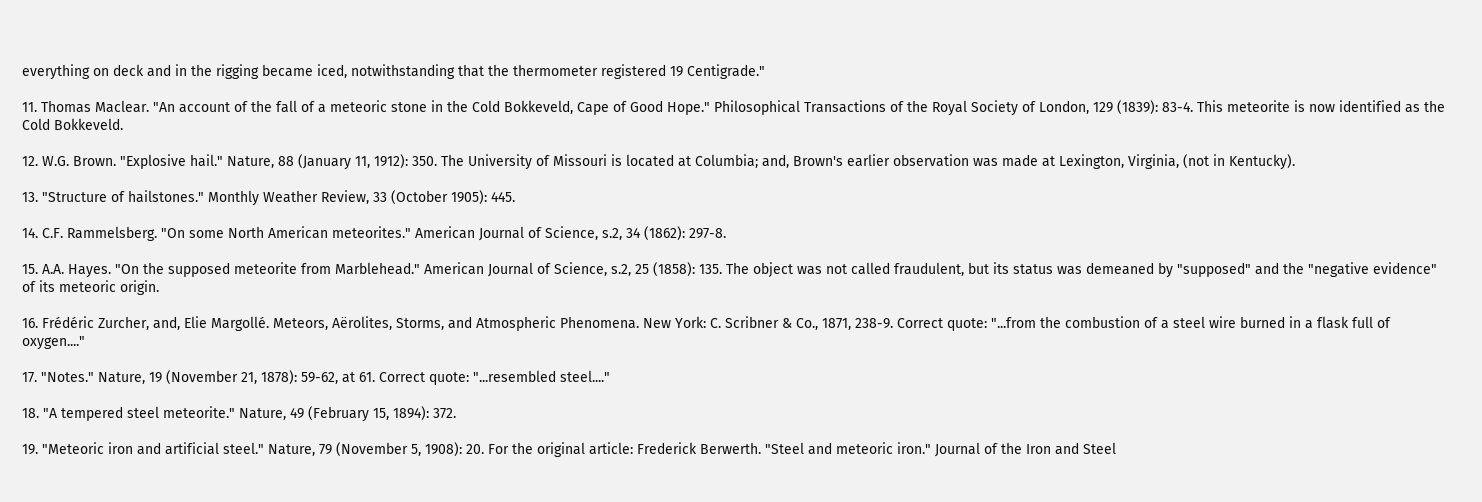everything on deck and in the rigging became iced, notwithstanding that the thermometer registered 19 Centigrade."

11. Thomas Maclear. "An account of the fall of a meteoric stone in the Cold Bokkeveld, Cape of Good Hope." Philosophical Transactions of the Royal Society of London, 129 (1839): 83-4. This meteorite is now identified as the Cold Bokkeveld.

12. W.G. Brown. "Explosive hail." Nature, 88 (January 11, 1912): 350. The University of Missouri is located at Columbia; and, Brown's earlier observation was made at Lexington, Virginia, (not in Kentucky).

13. "Structure of hailstones." Monthly Weather Review, 33 (October 1905): 445.

14. C.F. Rammelsberg. "On some North American meteorites." American Journal of Science, s.2, 34 (1862): 297-8.

15. A.A. Hayes. "On the supposed meteorite from Marblehead." American Journal of Science, s.2, 25 (1858): 135. The object was not called fraudulent, but its status was demeaned by "supposed" and the "negative evidence" of its meteoric origin.

16. Frédéric Zurcher, and, Elie Margollé. Meteors, Aërolites, Storms, and Atmospheric Phenomena. New York: C. Scribner & Co., 1871, 238-9. Correct quote: "...from the combustion of a steel wire burned in a flask full of oxygen...."

17. "Notes." Nature, 19 (November 21, 1878): 59-62, at 61. Correct quote: "...resembled steel...."

18. "A tempered steel meteorite." Nature, 49 (February 15, 1894): 372.

19. "Meteoric iron and artificial steel." Nature, 79 (November 5, 1908): 20. For the original article: Frederick Berwerth. "Steel and meteoric iron." Journal of the Iron and Steel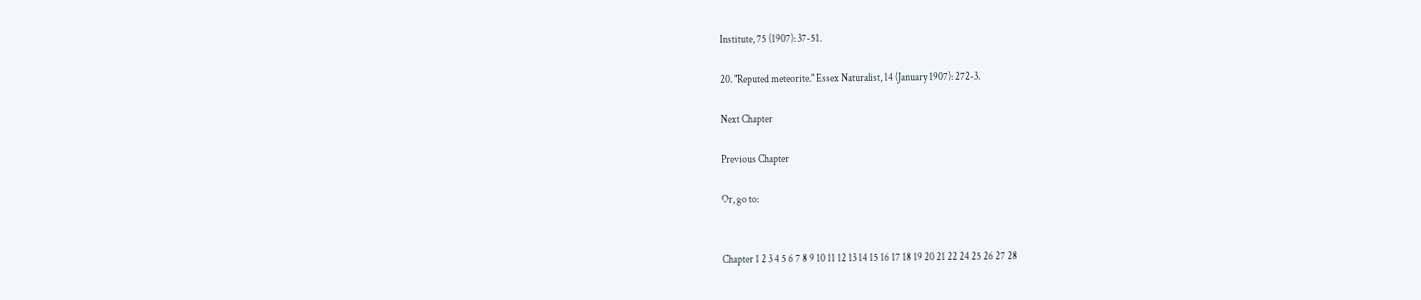Institute, 75 (1907): 37-51.

20. "Reputed meteorite." Essex Naturalist, 14 (January 1907): 272-3.

Next Chapter

Previous Chapter

Or, go to:


Chapter 1 2 3 4 5 6 7 8 9 10 11 12 13 14 15 16 17 18 19 20 21 22 24 25 26 27 28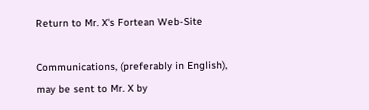Return to Mr. X's Fortean Web-Site

Communications, (preferably in English), may be sent to Mr. X by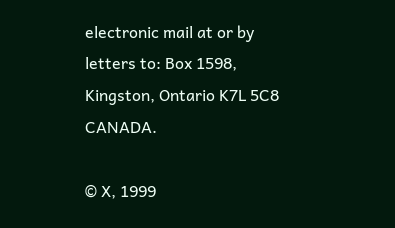electronic mail at or by letters to: Box 1598, Kingston, Ontario K7L 5C8 CANADA.

© X, 1999